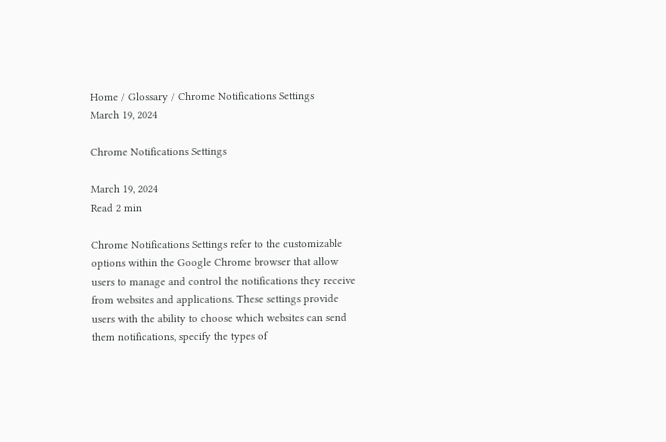Home / Glossary / Chrome Notifications Settings
March 19, 2024

Chrome Notifications Settings

March 19, 2024
Read 2 min

Chrome Notifications Settings refer to the customizable options within the Google Chrome browser that allow users to manage and control the notifications they receive from websites and applications. These settings provide users with the ability to choose which websites can send them notifications, specify the types of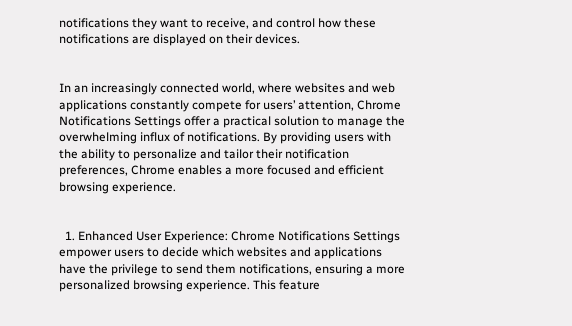notifications they want to receive, and control how these notifications are displayed on their devices.


In an increasingly connected world, where websites and web applications constantly compete for users’ attention, Chrome Notifications Settings offer a practical solution to manage the overwhelming influx of notifications. By providing users with the ability to personalize and tailor their notification preferences, Chrome enables a more focused and efficient browsing experience.


  1. Enhanced User Experience: Chrome Notifications Settings empower users to decide which websites and applications have the privilege to send them notifications, ensuring a more personalized browsing experience. This feature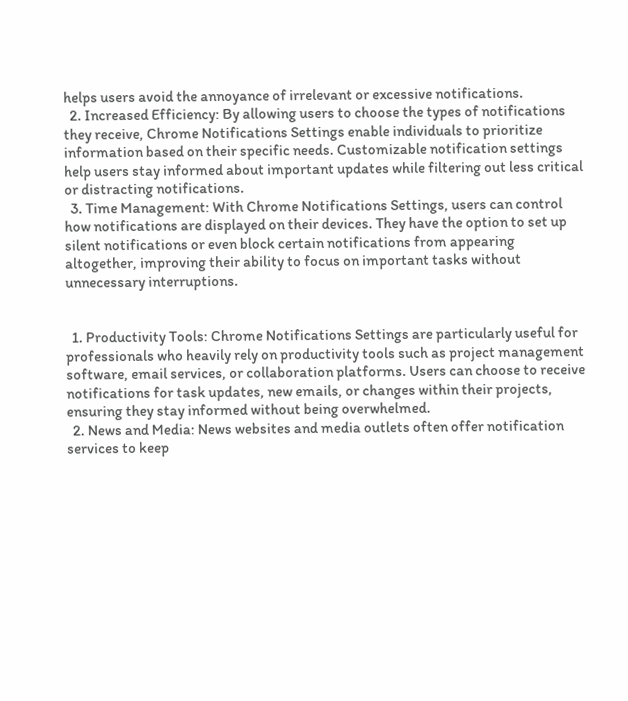helps users avoid the annoyance of irrelevant or excessive notifications.
  2. Increased Efficiency: By allowing users to choose the types of notifications they receive, Chrome Notifications Settings enable individuals to prioritize information based on their specific needs. Customizable notification settings help users stay informed about important updates while filtering out less critical or distracting notifications.
  3. Time Management: With Chrome Notifications Settings, users can control how notifications are displayed on their devices. They have the option to set up silent notifications or even block certain notifications from appearing altogether, improving their ability to focus on important tasks without unnecessary interruptions.


  1. Productivity Tools: Chrome Notifications Settings are particularly useful for professionals who heavily rely on productivity tools such as project management software, email services, or collaboration platforms. Users can choose to receive notifications for task updates, new emails, or changes within their projects, ensuring they stay informed without being overwhelmed.
  2. News and Media: News websites and media outlets often offer notification services to keep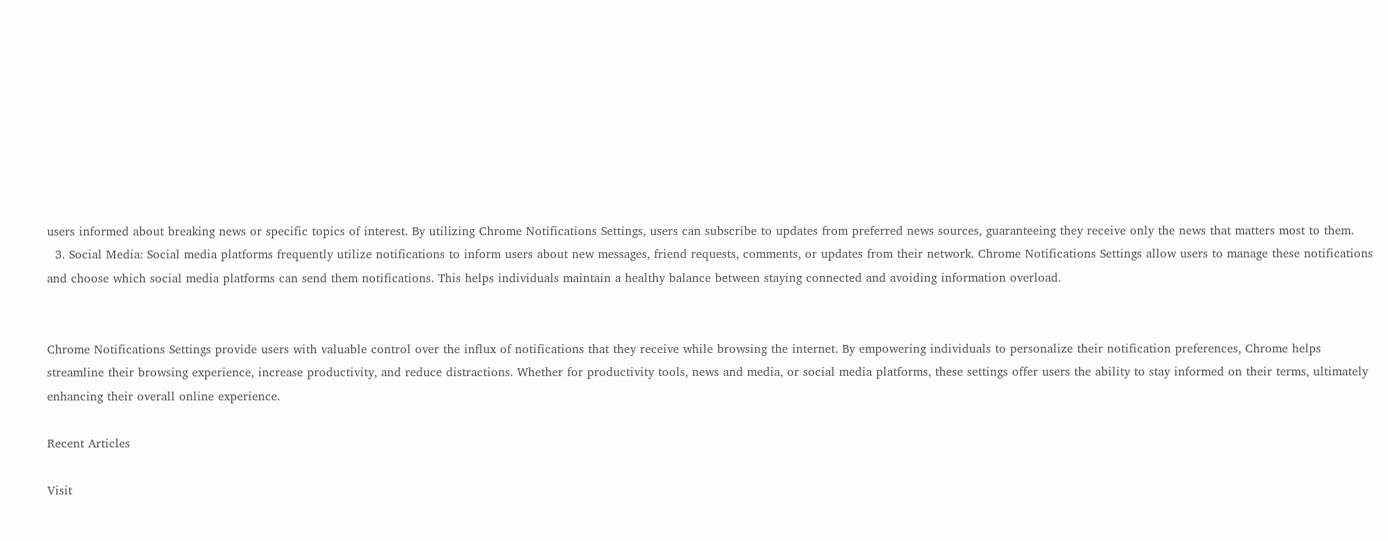users informed about breaking news or specific topics of interest. By utilizing Chrome Notifications Settings, users can subscribe to updates from preferred news sources, guaranteeing they receive only the news that matters most to them.
  3. Social Media: Social media platforms frequently utilize notifications to inform users about new messages, friend requests, comments, or updates from their network. Chrome Notifications Settings allow users to manage these notifications and choose which social media platforms can send them notifications. This helps individuals maintain a healthy balance between staying connected and avoiding information overload.


Chrome Notifications Settings provide users with valuable control over the influx of notifications that they receive while browsing the internet. By empowering individuals to personalize their notification preferences, Chrome helps streamline their browsing experience, increase productivity, and reduce distractions. Whether for productivity tools, news and media, or social media platforms, these settings offer users the ability to stay informed on their terms, ultimately enhancing their overall online experience.

Recent Articles

Visit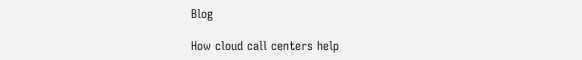Blog

How cloud call centers help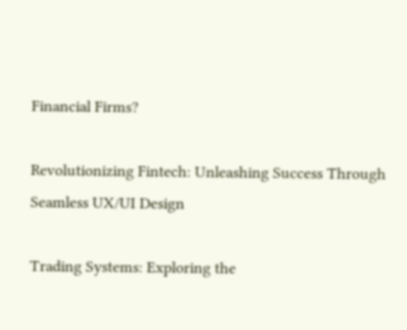Financial Firms?

Revolutionizing Fintech: Unleashing Success Through Seamless UX/UI Design

Trading Systems: Exploring the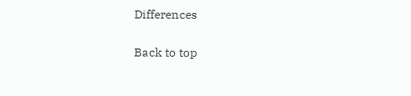Differences

Back to top